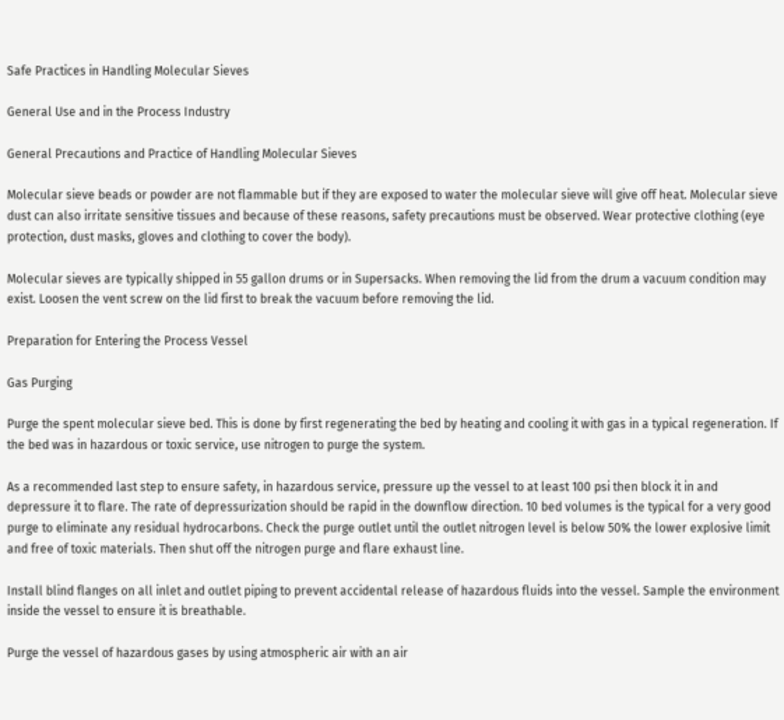Safe Practices in Handling Molecular Sieves

General Use and in the Process Industry

General Precautions and Practice of Handling Molecular Sieves

Molecular sieve beads or powder are not flammable but if they are exposed to water the molecular sieve will give off heat. Molecular sieve dust can also irritate sensitive tissues and because of these reasons, safety precautions must be observed. Wear protective clothing (eye protection, dust masks, gloves and clothing to cover the body).

Molecular sieves are typically shipped in 55 gallon drums or in Supersacks. When removing the lid from the drum a vacuum condition may exist. Loosen the vent screw on the lid first to break the vacuum before removing the lid.

Preparation for Entering the Process Vessel

Gas Purging

Purge the spent molecular sieve bed. This is done by first regenerating the bed by heating and cooling it with gas in a typical regeneration. If the bed was in hazardous or toxic service, use nitrogen to purge the system.

As a recommended last step to ensure safety, in hazardous service, pressure up the vessel to at least 100 psi then block it in and depressure it to flare. The rate of depressurization should be rapid in the downflow direction. 10 bed volumes is the typical for a very good purge to eliminate any residual hydrocarbons. Check the purge outlet until the outlet nitrogen level is below 50% the lower explosive limit and free of toxic materials. Then shut off the nitrogen purge and flare exhaust line.

Install blind flanges on all inlet and outlet piping to prevent accidental release of hazardous fluids into the vessel. Sample the environment inside the vessel to ensure it is breathable.

Purge the vessel of hazardous gases by using atmospheric air with an air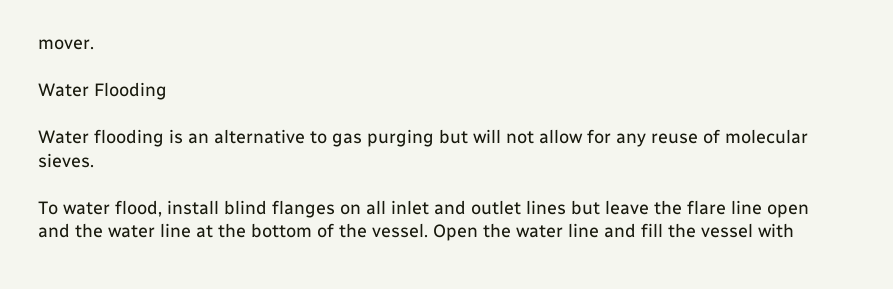mover.

Water Flooding

Water flooding is an alternative to gas purging but will not allow for any reuse of molecular sieves.

To water flood, install blind flanges on all inlet and outlet lines but leave the flare line open and the water line at the bottom of the vessel. Open the water line and fill the vessel with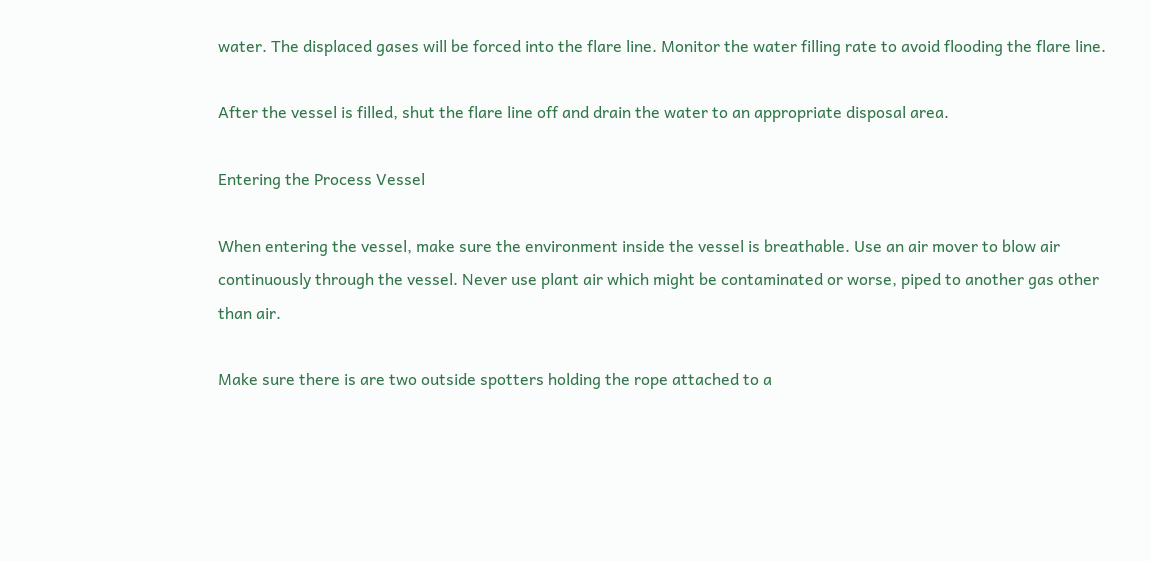water. The displaced gases will be forced into the flare line. Monitor the water filling rate to avoid flooding the flare line.

After the vessel is filled, shut the flare line off and drain the water to an appropriate disposal area.

Entering the Process Vessel

When entering the vessel, make sure the environment inside the vessel is breathable. Use an air mover to blow air continuously through the vessel. Never use plant air which might be contaminated or worse, piped to another gas other than air.

Make sure there is are two outside spotters holding the rope attached to a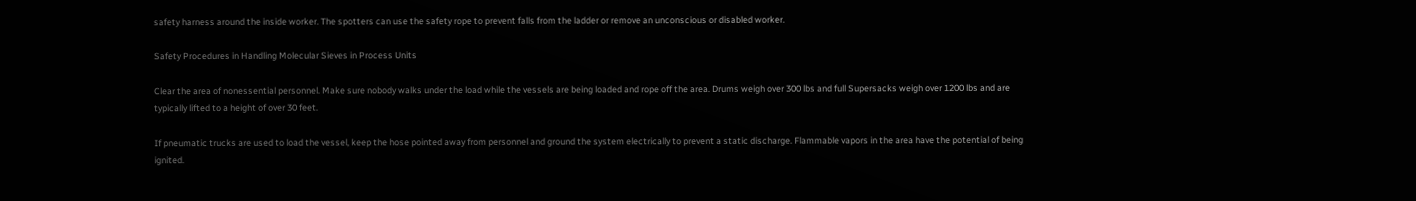safety harness around the inside worker. The spotters can use the safety rope to prevent falls from the ladder or remove an unconscious or disabled worker.

Safety Procedures in Handling Molecular Sieves in Process Units

Clear the area of nonessential personnel. Make sure nobody walks under the load while the vessels are being loaded and rope off the area. Drums weigh over 300 lbs and full Supersacks weigh over 1200 lbs and are typically lifted to a height of over 30 feet.

If pneumatic trucks are used to load the vessel, keep the hose pointed away from personnel and ground the system electrically to prevent a static discharge. Flammable vapors in the area have the potential of being ignited.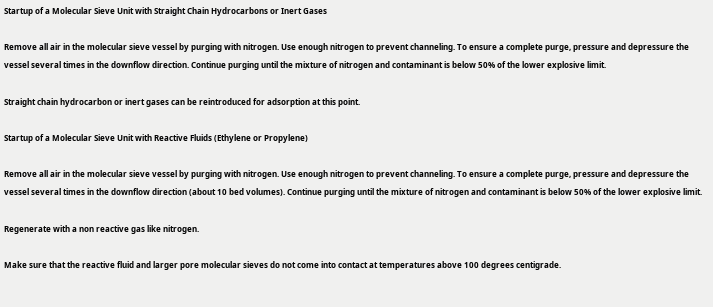Startup of a Molecular Sieve Unit with Straight Chain Hydrocarbons or Inert Gases

Remove all air in the molecular sieve vessel by purging with nitrogen. Use enough nitrogen to prevent channeling. To ensure a complete purge, pressure and depressure the vessel several times in the downflow direction. Continue purging until the mixture of nitrogen and contaminant is below 50% of the lower explosive limit.

Straight chain hydrocarbon or inert gases can be reintroduced for adsorption at this point.

Startup of a Molecular Sieve Unit with Reactive Fluids (Ethylene or Propylene)

Remove all air in the molecular sieve vessel by purging with nitrogen. Use enough nitrogen to prevent channeling. To ensure a complete purge, pressure and depressure the vessel several times in the downflow direction (about 10 bed volumes). Continue purging until the mixture of nitrogen and contaminant is below 50% of the lower explosive limit.

Regenerate with a non reactive gas like nitrogen.

Make sure that the reactive fluid and larger pore molecular sieves do not come into contact at temperatures above 100 degrees centigrade.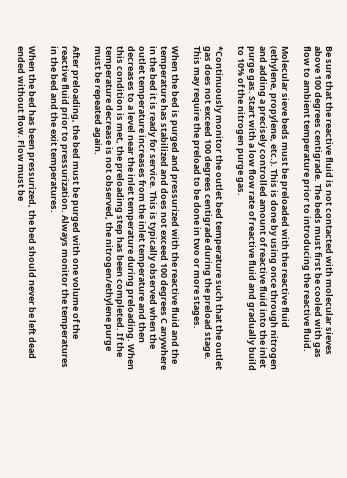Be sure that the reactive fluid is not contacted with molecular sieves above 100 degrees centigrade. The beds must first be cooled with gas flow to ambient temperature prior to introducing the reactive fluid.

Molecular sieve beds must be preloaded with the reactive fluid (ethylene, propylene, etc.). This is done by using once through nitrogen and adding a precisely controlled amount of reactive fluid into the inlet purge gas. Start with a low flow rate of reactive fluid and gradually build to 10% of the nitrogen purge gas.

*Continuously monitor the outlet bed temperature such that the outlet gas does not exceed 100 degrees centigrade during the preload stage. This may require the preload to be done in two or more stages.

When the bed is purged and pressurized with the reactive fluid and the temperature has stabilized and does not exceed 100 degrees C anywhere in the bed it is ready for service. This is typically observed when the outlet temperature increases from the inlet temperature and then decreases to a level near the inlet temperature during preloading. When this condition is met, the preloading step has been completed. If the temperature decrease is not observed, the nitrogen/ethylene purge must be repeated again.

After preloading, the bed must be purged with one volume of the reactive fluid prior to pressurization. Always monitor the temperatures in the bed and the exit temperatures.

When the bed has been pressurized, the bed should never be left dead ended without flow. Flow must be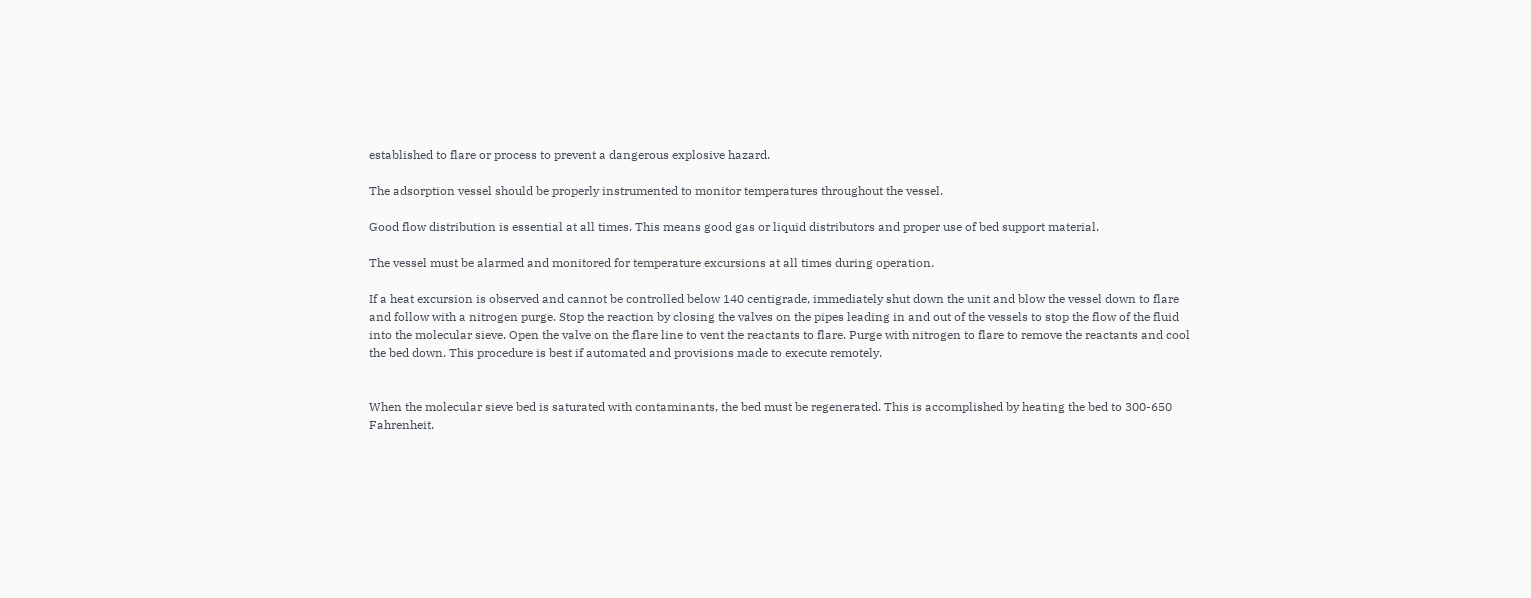established to flare or process to prevent a dangerous explosive hazard.

The adsorption vessel should be properly instrumented to monitor temperatures throughout the vessel.

Good flow distribution is essential at all times. This means good gas or liquid distributors and proper use of bed support material.

The vessel must be alarmed and monitored for temperature excursions at all times during operation.

If a heat excursion is observed and cannot be controlled below 140 centigrade, immediately shut down the unit and blow the vessel down to flare and follow with a nitrogen purge. Stop the reaction by closing the valves on the pipes leading in and out of the vessels to stop the flow of the fluid into the molecular sieve. Open the valve on the flare line to vent the reactants to flare. Purge with nitrogen to flare to remove the reactants and cool the bed down. This procedure is best if automated and provisions made to execute remotely.


When the molecular sieve bed is saturated with contaminants, the bed must be regenerated. This is accomplished by heating the bed to 300-650 Fahrenheit.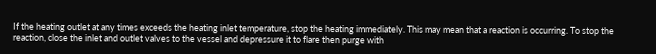If the heating outlet at any times exceeds the heating inlet temperature, stop the heating immediately. This may mean that a reaction is occurring. To stop the reaction, close the inlet and outlet valves to the vessel and depressure it to flare then purge with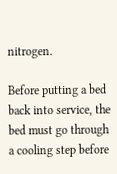nitrogen.

Before putting a bed back into service, the bed must go through a cooling step before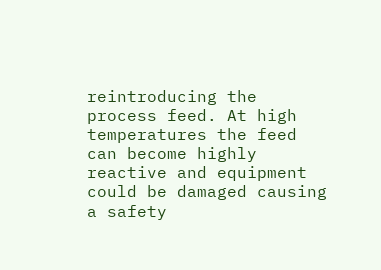reintroducing the process feed. At high temperatures the feed can become highly reactive and equipment could be damaged causing a safety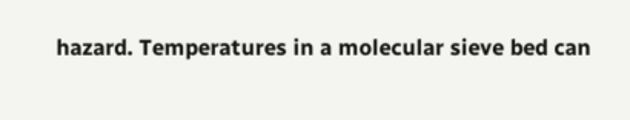hazard. Temperatures in a molecular sieve bed can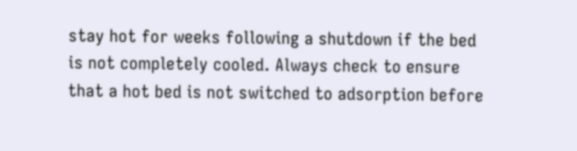stay hot for weeks following a shutdown if the bed is not completely cooled. Always check to ensure that a hot bed is not switched to adsorption before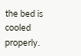the bed is cooled properly.